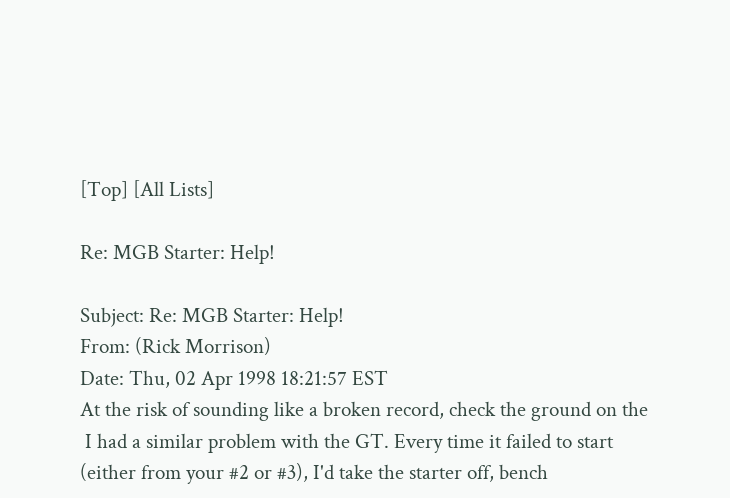[Top] [All Lists]

Re: MGB Starter: Help!

Subject: Re: MGB Starter: Help!
From: (Rick Morrison)
Date: Thu, 02 Apr 1998 18:21:57 EST
At the risk of sounding like a broken record, check the ground on the
 I had a similar problem with the GT. Every time it failed to start
(either from your #2 or #3), I'd take the starter off, bench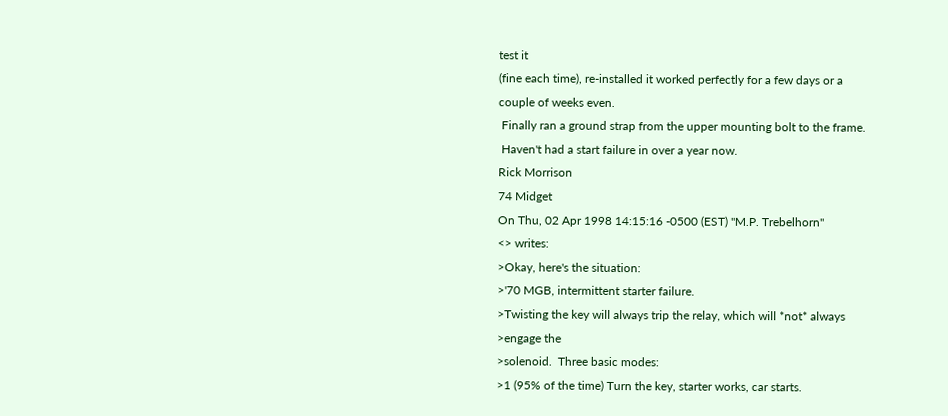test it
(fine each time), re-installed it worked perfectly for a few days or a
couple of weeks even.
 Finally ran a ground strap from the upper mounting bolt to the frame.
 Haven't had a start failure in over a year now.
Rick Morrison
74 Midget
On Thu, 02 Apr 1998 14:15:16 -0500 (EST) "M.P. Trebelhorn"
<> writes:
>Okay, here's the situation:
>'70 MGB, intermittent starter failure.
>Twisting the key will always trip the relay, which will *not* always
>engage the
>solenoid.  Three basic modes:
>1 (95% of the time) Turn the key, starter works, car starts.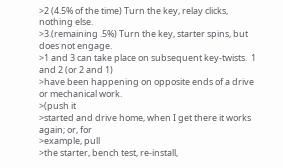>2 (4.5% of the time) Turn the key, relay clicks, nothing else.
>3.(remaining .5%) Turn the key, starter spins, but does not engage.
>1 and 3 can take place on subsequent key-twists.  1 and 2 (or 2 and 1)
>have been happening on opposite ends of a drive or mechanical work.
>(push it
>started and drive home, when I get there it works again; or, for
>example, pull
>the starter, bench test, re-install,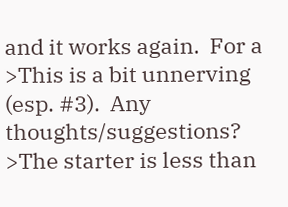and it works again.  For a
>This is a bit unnerving (esp. #3).  Any thoughts/suggestions?
>The starter is less than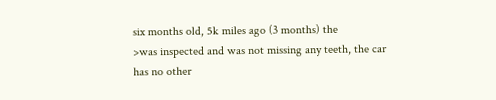six months old, 5k miles ago (3 months) the
>was inspected and was not missing any teeth, the car has no other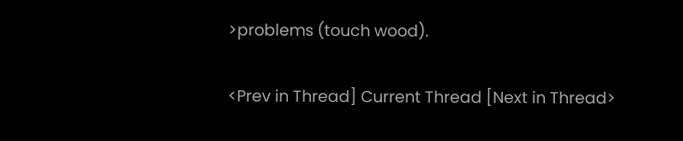>problems (touch wood).

<Prev in Thread] Current Thread [Next in Thread>